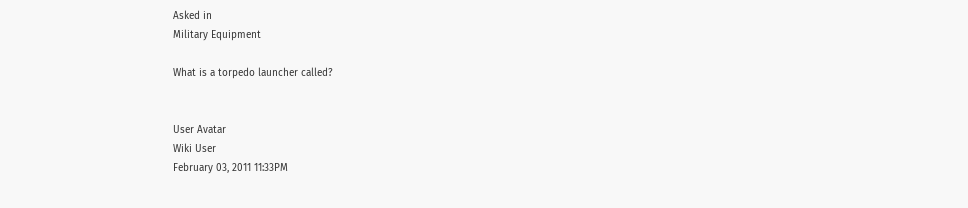Asked in
Military Equipment

What is a torpedo launcher called?


User Avatar
Wiki User
February 03, 2011 11:33PM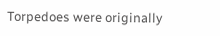Torpedoes were originally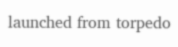launched from torpedo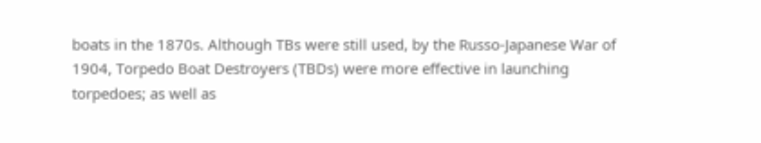boats in the 1870s. Although TBs were still used, by the Russo-Japanese War of 1904, Torpedo Boat Destroyers (TBDs) were more effective in launching torpedoes; as well as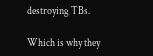destroying TBs.

Which is why they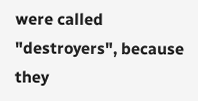were called "destroyers", because they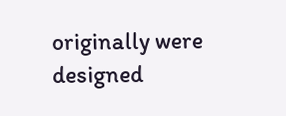originally were designed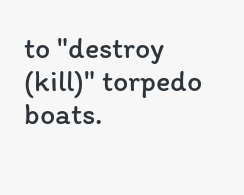to "destroy (kill)" torpedo boats.